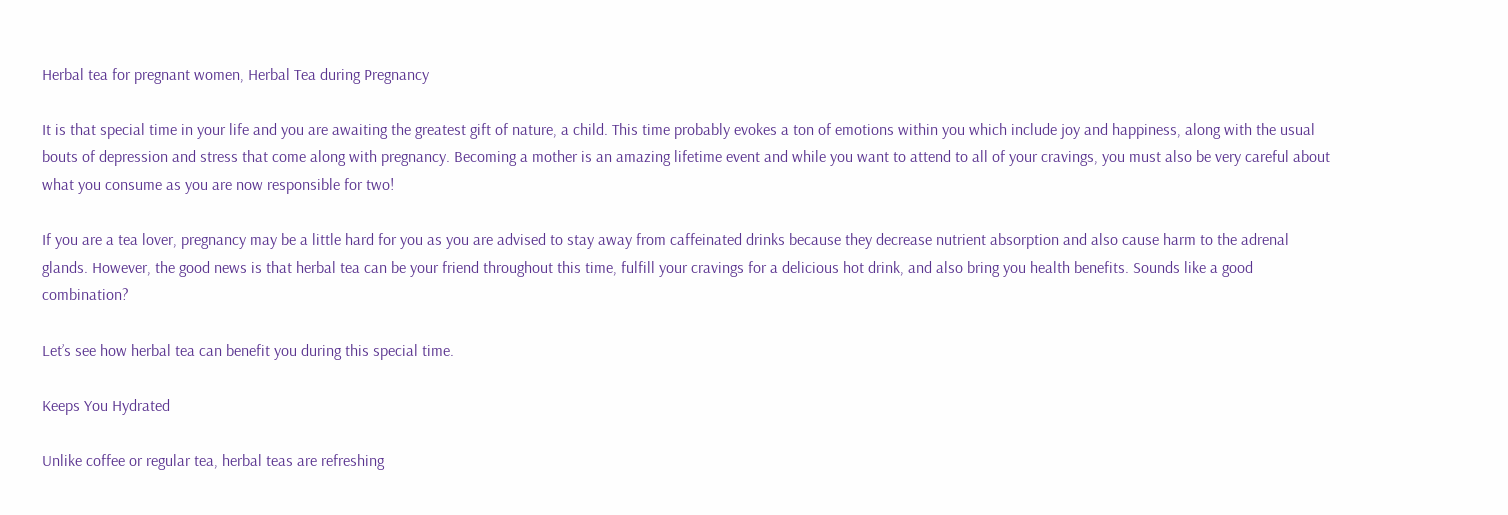Herbal tea for pregnant women, Herbal Tea during Pregnancy

It is that special time in your life and you are awaiting the greatest gift of nature, a child. This time probably evokes a ton of emotions within you which include joy and happiness, along with the usual bouts of depression and stress that come along with pregnancy. Becoming a mother is an amazing lifetime event and while you want to attend to all of your cravings, you must also be very careful about what you consume as you are now responsible for two!

If you are a tea lover, pregnancy may be a little hard for you as you are advised to stay away from caffeinated drinks because they decrease nutrient absorption and also cause harm to the adrenal glands. However, the good news is that herbal tea can be your friend throughout this time, fulfill your cravings for a delicious hot drink, and also bring you health benefits. Sounds like a good combination?

Let’s see how herbal tea can benefit you during this special time.

Keeps You Hydrated

Unlike coffee or regular tea, herbal teas are refreshing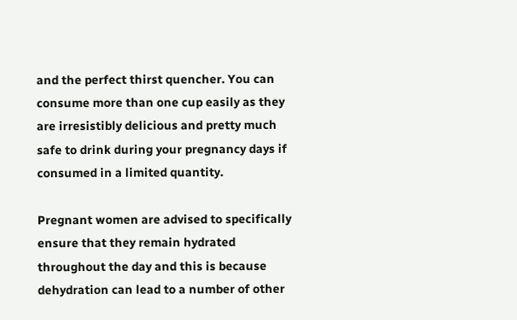and the perfect thirst quencher. You can consume more than one cup easily as they are irresistibly delicious and pretty much safe to drink during your pregnancy days if consumed in a limited quantity.

Pregnant women are advised to specifically ensure that they remain hydrated throughout the day and this is because dehydration can lead to a number of other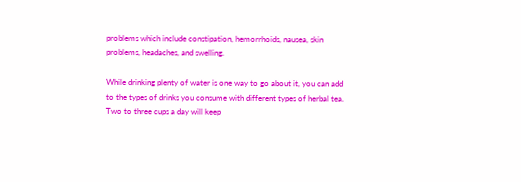problems which include constipation, hemorrhoids, nausea, skin problems, headaches, and swelling.

While drinking plenty of water is one way to go about it, you can add to the types of drinks you consume with different types of herbal tea. Two to three cups a day will keep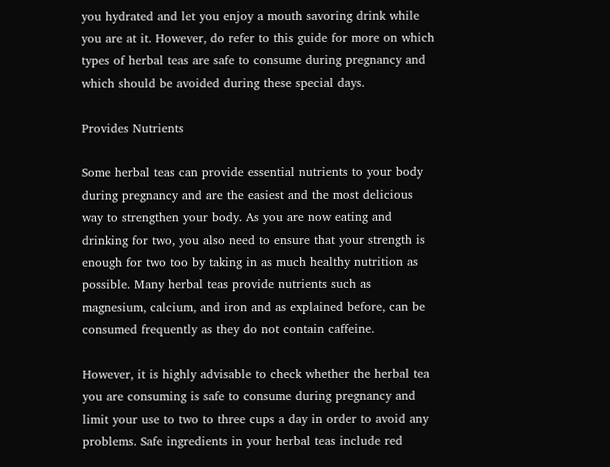you hydrated and let you enjoy a mouth savoring drink while you are at it. However, do refer to this guide for more on which types of herbal teas are safe to consume during pregnancy and which should be avoided during these special days.

Provides Nutrients

Some herbal teas can provide essential nutrients to your body during pregnancy and are the easiest and the most delicious way to strengthen your body. As you are now eating and drinking for two, you also need to ensure that your strength is enough for two too by taking in as much healthy nutrition as possible. Many herbal teas provide nutrients such as magnesium, calcium, and iron and as explained before, can be consumed frequently as they do not contain caffeine.

However, it is highly advisable to check whether the herbal tea you are consuming is safe to consume during pregnancy and limit your use to two to three cups a day in order to avoid any problems. Safe ingredients in your herbal teas include red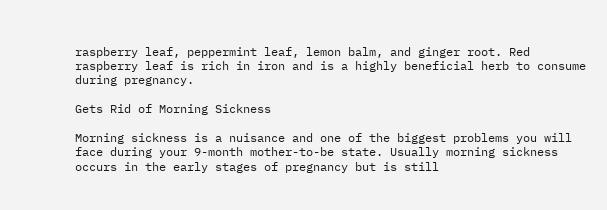raspberry leaf, peppermint leaf, lemon balm, and ginger root. Red raspberry leaf is rich in iron and is a highly beneficial herb to consume during pregnancy.

Gets Rid of Morning Sickness

Morning sickness is a nuisance and one of the biggest problems you will face during your 9-month mother-to-be state. Usually morning sickness occurs in the early stages of pregnancy but is still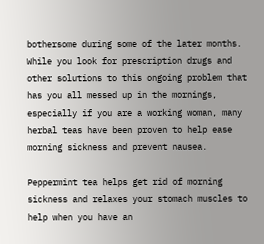bothersome during some of the later months. While you look for prescription drugs and other solutions to this ongoing problem that has you all messed up in the mornings, especially if you are a working woman, many herbal teas have been proven to help ease morning sickness and prevent nausea.

Peppermint tea helps get rid of morning sickness and relaxes your stomach muscles to help when you have an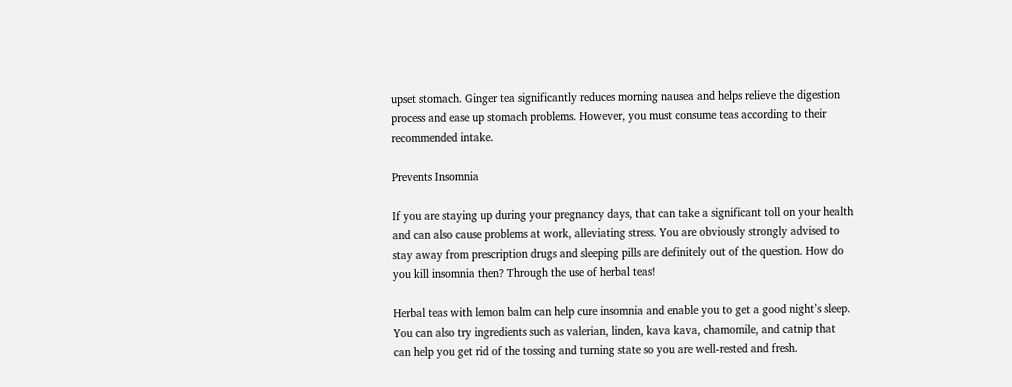upset stomach. Ginger tea significantly reduces morning nausea and helps relieve the digestion process and ease up stomach problems. However, you must consume teas according to their recommended intake.

Prevents Insomnia

If you are staying up during your pregnancy days, that can take a significant toll on your health and can also cause problems at work, alleviating stress. You are obviously strongly advised to stay away from prescription drugs and sleeping pills are definitely out of the question. How do you kill insomnia then? Through the use of herbal teas!

Herbal teas with lemon balm can help cure insomnia and enable you to get a good night’s sleep. You can also try ingredients such as valerian, linden, kava kava, chamomile, and catnip that can help you get rid of the tossing and turning state so you are well-rested and fresh.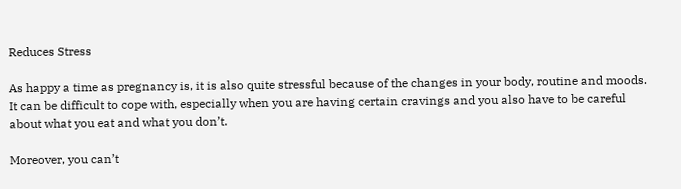Reduces Stress

As happy a time as pregnancy is, it is also quite stressful because of the changes in your body, routine and moods. It can be difficult to cope with, especially when you are having certain cravings and you also have to be careful about what you eat and what you don’t.

Moreover, you can’t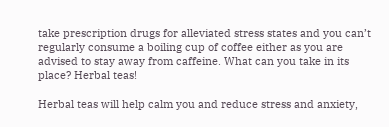take prescription drugs for alleviated stress states and you can’t regularly consume a boiling cup of coffee either as you are advised to stay away from caffeine. What can you take in its place? Herbal teas!

Herbal teas will help calm you and reduce stress and anxiety,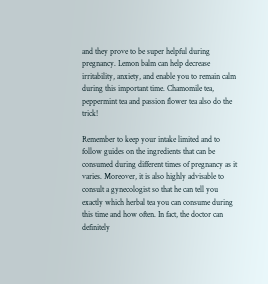and they prove to be super helpful during pregnancy. Lemon balm can help decrease irritability, anxiety, and enable you to remain calm during this important time. Chamomile tea, peppermint tea and passion flower tea also do the trick!

Remember to keep your intake limited and to follow guides on the ingredients that can be consumed during different times of pregnancy as it varies. Moreover, it is also highly advisable to consult a gynecologist so that he can tell you exactly which herbal tea you can consume during this time and how often. In fact, the doctor can definitely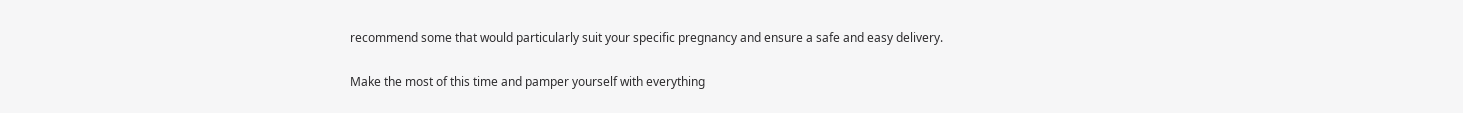recommend some that would particularly suit your specific pregnancy and ensure a safe and easy delivery.

Make the most of this time and pamper yourself with everything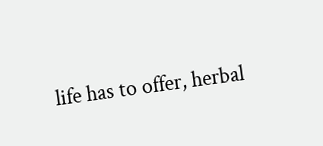life has to offer, herbal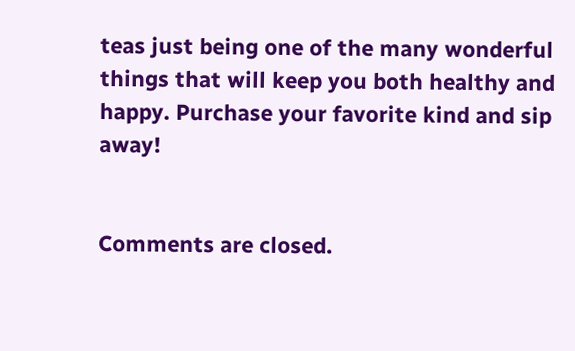teas just being one of the many wonderful things that will keep you both healthy and happy. Purchase your favorite kind and sip away!


Comments are closed.